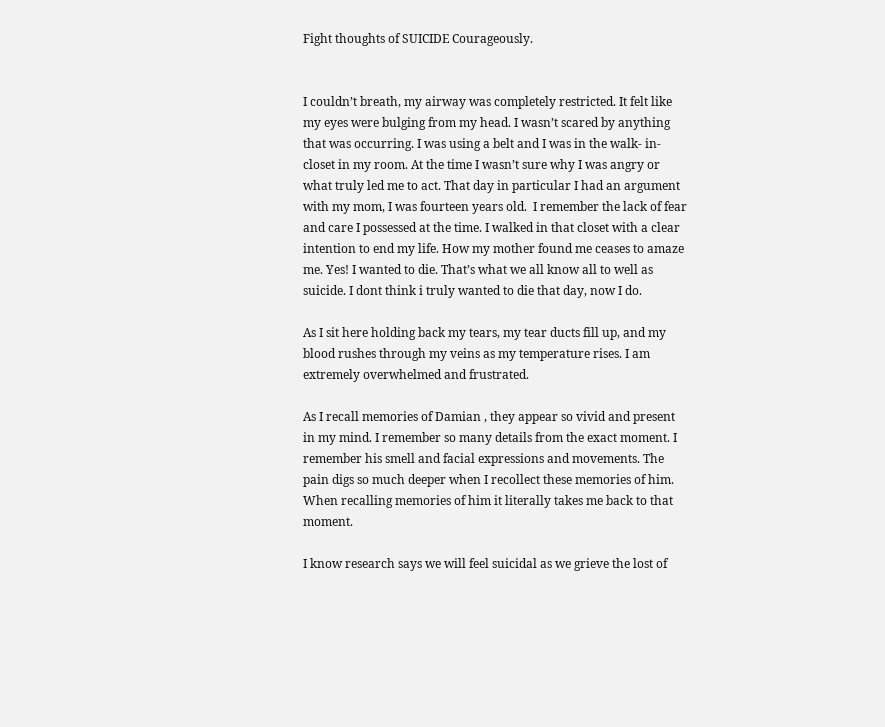Fight thoughts of SUICIDE Courageously.


I couldn’t breath, my airway was completely restricted. It felt like my eyes were bulging from my head. I wasn’t scared by anything that was occurring. I was using a belt and I was in the walk- in- closet in my room. At the time I wasn’t sure why I was angry or what truly led me to act. That day in particular I had an argument with my mom, I was fourteen years old.  I remember the lack of fear and care I possessed at the time. I walked in that closet with a clear intention to end my life. How my mother found me ceases to amaze me. Yes! I wanted to die. That’s what we all know all to well as suicide. I dont think i truly wanted to die that day, now I do.

As I sit here holding back my tears, my tear ducts fill up, and my blood rushes through my veins as my temperature rises. I am extremely overwhelmed and frustrated.

As I recall memories of Damian , they appear so vivid and present in my mind. I remember so many details from the exact moment. I remember his smell and facial expressions and movements. The pain digs so much deeper when I recollect these memories of him. When recalling memories of him it literally takes me back to that moment.

I know research says we will feel suicidal as we grieve the lost of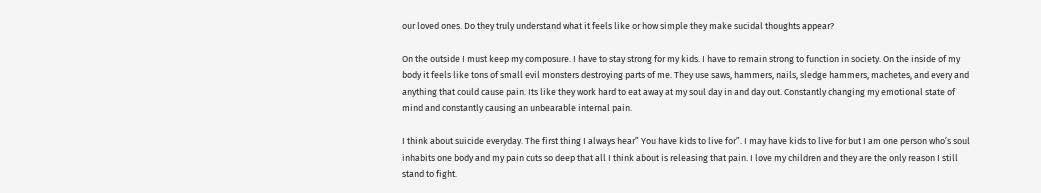our loved ones. Do they truly understand what it feels like or how simple they make sucidal thoughts appear?

On the outside I must keep my composure. I have to stay strong for my kids. I have to remain strong to function in society. On the inside of my body it feels like tons of small evil monsters destroying parts of me. They use saws, hammers, nails, sledge hammers, machetes, and every and anything that could cause pain. Its like they work hard to eat away at my soul day in and day out. Constantly changing my emotional state of mind and constantly causing an unbearable internal pain.

I think about suicide everyday. The first thing I always hear” You have kids to live for”. I may have kids to live for but I am one person who’s soul inhabits one body and my pain cuts so deep that all I think about is releasing that pain. I love my children and they are the only reason I still stand to fight.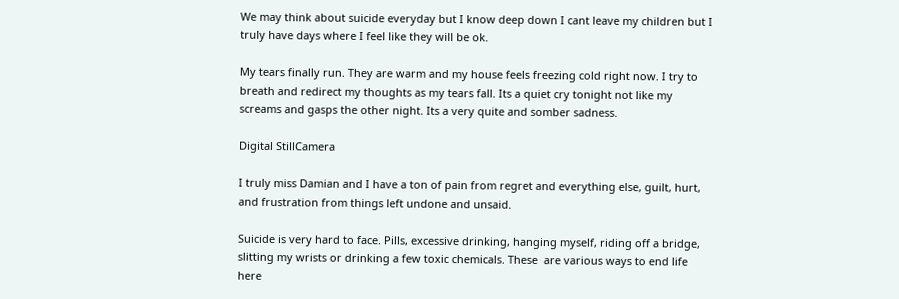We may think about suicide everyday but I know deep down I cant leave my children but I truly have days where I feel like they will be ok.

My tears finally run. They are warm and my house feels freezing cold right now. I try to breath and redirect my thoughts as my tears fall. Its a quiet cry tonight not like my screams and gasps the other night. Its a very quite and somber sadness.

Digital StillCamera

I truly miss Damian and I have a ton of pain from regret and everything else, guilt, hurt, and frustration from things left undone and unsaid.

Suicide is very hard to face. Pills, excessive drinking, hanging myself, riding off a bridge, slitting my wrists or drinking a few toxic chemicals. These  are various ways to end life here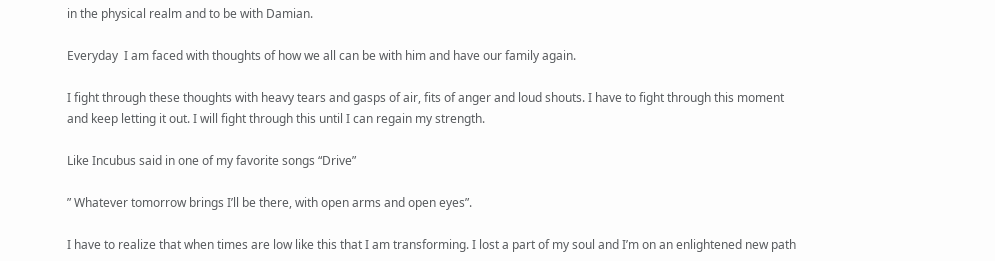in the physical realm and to be with Damian.

Everyday  I am faced with thoughts of how we all can be with him and have our family again.

I fight through these thoughts with heavy tears and gasps of air, fits of anger and loud shouts. I have to fight through this moment and keep letting it out. I will fight through this until I can regain my strength.

Like Incubus said in one of my favorite songs “Drive”

” Whatever tomorrow brings I’ll be there, with open arms and open eyes”.

I have to realize that when times are low like this that I am transforming. I lost a part of my soul and I’m on an enlightened new path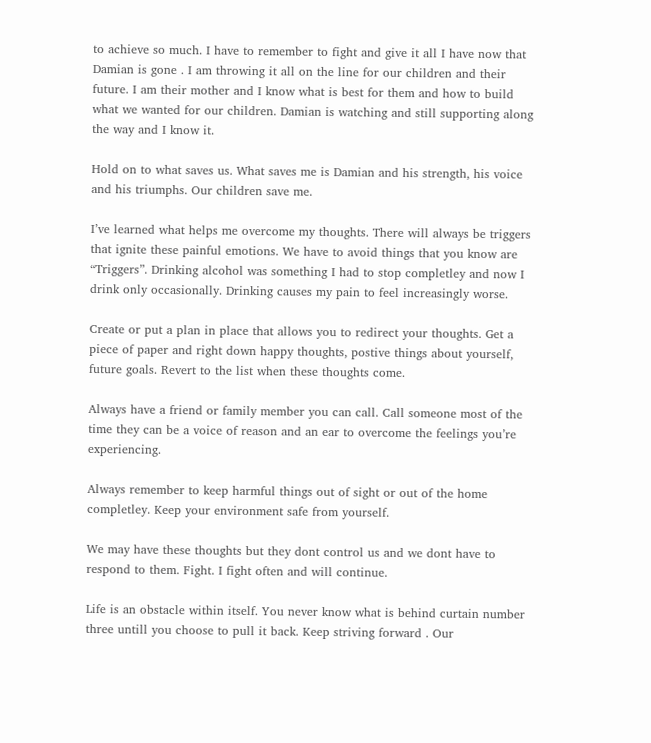to achieve so much. I have to remember to fight and give it all I have now that Damian is gone . I am throwing it all on the line for our children and their future. I am their mother and I know what is best for them and how to build what we wanted for our children. Damian is watching and still supporting along the way and I know it.

Hold on to what saves us. What saves me is Damian and his strength, his voice and his triumphs. Our children save me.

I’ve learned what helps me overcome my thoughts. There will always be triggers that ignite these painful emotions. We have to avoid things that you know are “Triggers”. Drinking alcohol was something I had to stop completley and now I drink only occasionally. Drinking causes my pain to feel increasingly worse.

Create or put a plan in place that allows you to redirect your thoughts. Get a piece of paper and right down happy thoughts, postive things about yourself, future goals. Revert to the list when these thoughts come.

Always have a friend or family member you can call. Call someone most of the time they can be a voice of reason and an ear to overcome the feelings you’re experiencing.

Always remember to keep harmful things out of sight or out of the home completley. Keep your environment safe from yourself.

We may have these thoughts but they dont control us and we dont have to respond to them. Fight. I fight often and will continue.

Life is an obstacle within itself. You never know what is behind curtain number three untill you choose to pull it back. Keep striving forward . Our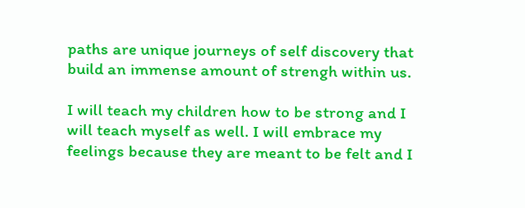paths are unique journeys of self discovery that build an immense amount of strengh within us.

I will teach my children how to be strong and I will teach myself as well. I will embrace my feelings because they are meant to be felt and I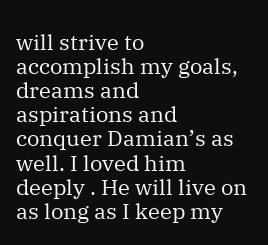will strive to accomplish my goals, dreams and aspirations and conquer Damian’s as well. I loved him deeply . He will live on as long as I keep my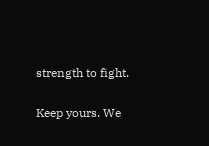strength to fight.

Keep yours. We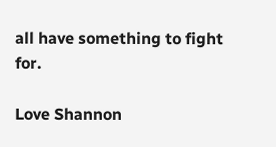all have something to fight for.

Love Shannon